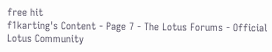free hit
f1karting's Content - Page 7 - The Lotus Forums - Official Lotus Community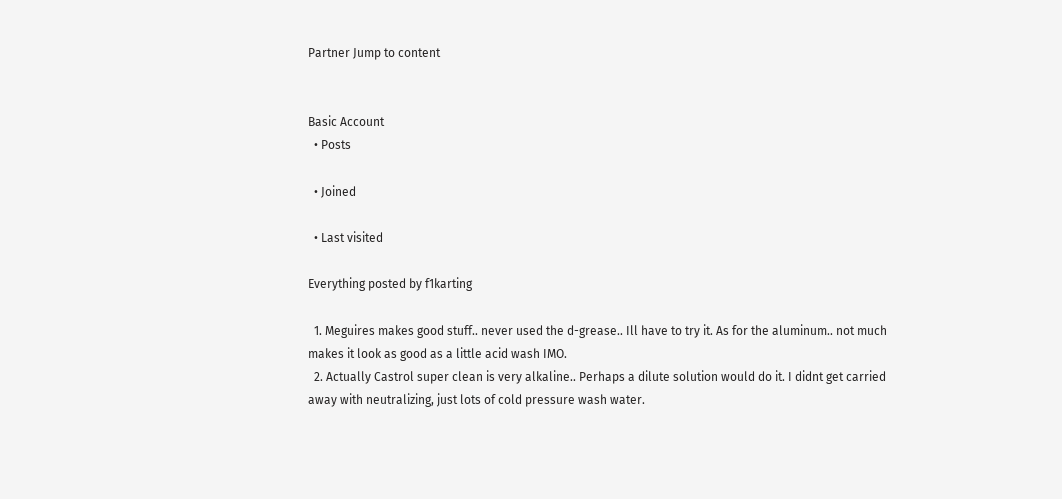Partner Jump to content


Basic Account
  • Posts

  • Joined

  • Last visited

Everything posted by f1karting

  1. Meguires makes good stuff.. never used the d-grease.. Ill have to try it. As for the aluminum.. not much makes it look as good as a little acid wash IMO.
  2. Actually Castrol super clean is very alkaline.. Perhaps a dilute solution would do it. I didnt get carried away with neutralizing, just lots of cold pressure wash water.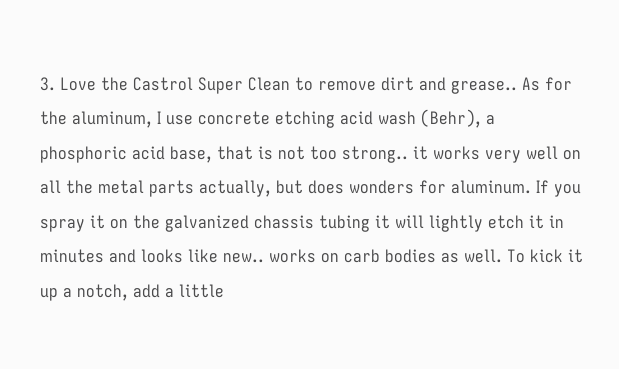3. Love the Castrol Super Clean to remove dirt and grease.. As for the aluminum, I use concrete etching acid wash (Behr), a phosphoric acid base, that is not too strong.. it works very well on all the metal parts actually, but does wonders for aluminum. If you spray it on the galvanized chassis tubing it will lightly etch it in minutes and looks like new.. works on carb bodies as well. To kick it up a notch, add a little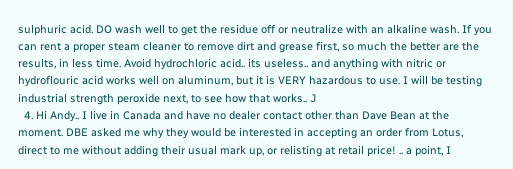sulphuric acid. DO wash well to get the residue off or neutralize with an alkaline wash. If you can rent a proper steam cleaner to remove dirt and grease first, so much the better are the results, in less time. Avoid hydrochloric acid.. its useless.. and anything with nitric or hydroflouric acid works well on aluminum, but it is VERY hazardous to use. I will be testing industrial strength peroxide next, to see how that works.. J
  4. Hi Andy.. I live in Canada and have no dealer contact other than Dave Bean at the moment. DBE asked me why they would be interested in accepting an order from Lotus, direct to me without adding their usual mark up, or relisting at retail price! .. a point, I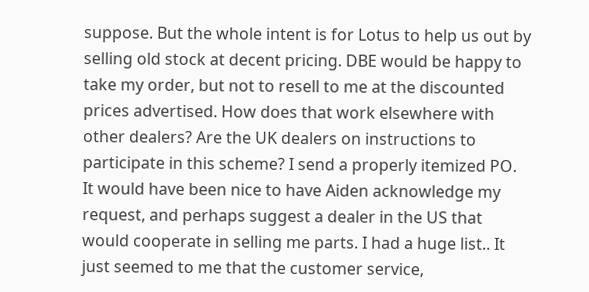suppose. But the whole intent is for Lotus to help us out by selling old stock at decent pricing. DBE would be happy to take my order, but not to resell to me at the discounted prices advertised. How does that work elsewhere with other dealers? Are the UK dealers on instructions to participate in this scheme? I send a properly itemized PO. It would have been nice to have Aiden acknowledge my request, and perhaps suggest a dealer in the US that would cooperate in selling me parts. I had a huge list.. It just seemed to me that the customer service,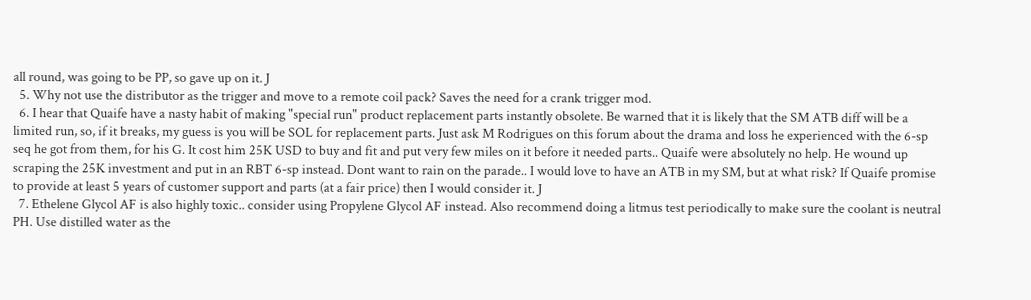all round, was going to be PP, so gave up on it. J
  5. Why not use the distributor as the trigger and move to a remote coil pack? Saves the need for a crank trigger mod.
  6. I hear that Quaife have a nasty habit of making "special run" product replacement parts instantly obsolete. Be warned that it is likely that the SM ATB diff will be a limited run, so, if it breaks, my guess is you will be SOL for replacement parts. Just ask M Rodrigues on this forum about the drama and loss he experienced with the 6-sp seq he got from them, for his G. It cost him 25K USD to buy and fit and put very few miles on it before it needed parts.. Quaife were absolutely no help. He wound up scraping the 25K investment and put in an RBT 6-sp instead. Dont want to rain on the parade.. I would love to have an ATB in my SM, but at what risk? If Quaife promise to provide at least 5 years of customer support and parts (at a fair price) then I would consider it. J
  7. Ethelene Glycol AF is also highly toxic.. consider using Propylene Glycol AF instead. Also recommend doing a litmus test periodically to make sure the coolant is neutral PH. Use distilled water as the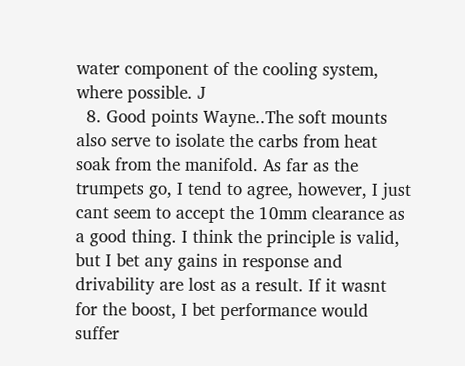water component of the cooling system, where possible. J
  8. Good points Wayne..The soft mounts also serve to isolate the carbs from heat soak from the manifold. As far as the trumpets go, I tend to agree, however, I just cant seem to accept the 10mm clearance as a good thing. I think the principle is valid, but I bet any gains in response and drivability are lost as a result. If it wasnt for the boost, I bet performance would suffer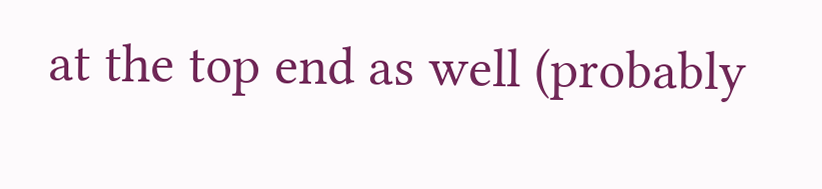at the top end as well (probably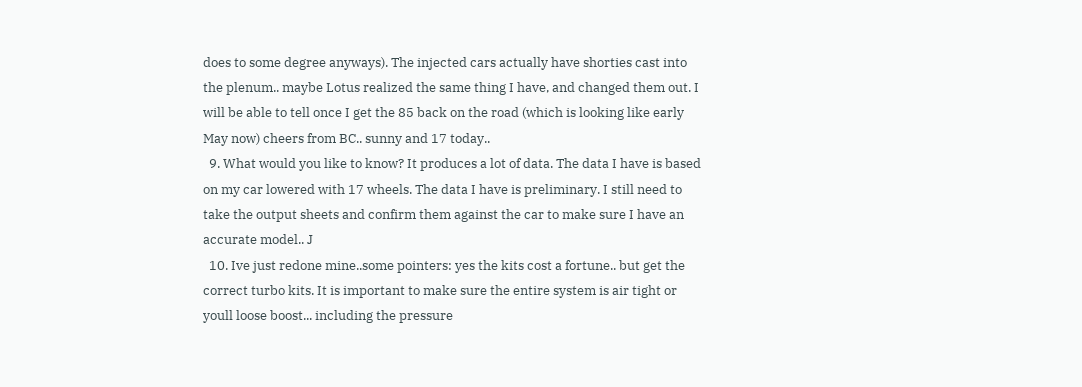does to some degree anyways). The injected cars actually have shorties cast into the plenum.. maybe Lotus realized the same thing I have, and changed them out. I will be able to tell once I get the 85 back on the road (which is looking like early May now) cheers from BC.. sunny and 17 today..
  9. What would you like to know? It produces a lot of data. The data I have is based on my car lowered with 17 wheels. The data I have is preliminary. I still need to take the output sheets and confirm them against the car to make sure I have an accurate model.. J
  10. Ive just redone mine..some pointers: yes the kits cost a fortune.. but get the correct turbo kits. It is important to make sure the entire system is air tight or youll loose boost... including the pressure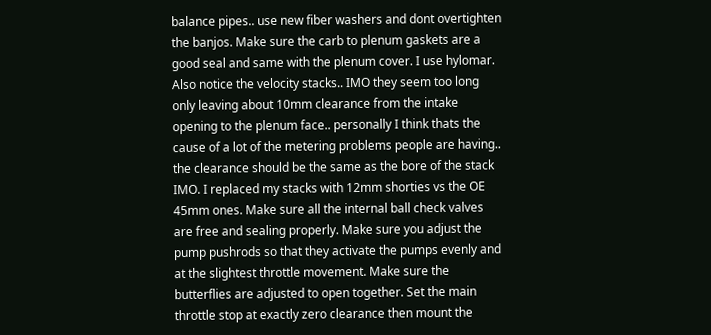balance pipes.. use new fiber washers and dont overtighten the banjos. Make sure the carb to plenum gaskets are a good seal and same with the plenum cover. I use hylomar. Also notice the velocity stacks.. IMO they seem too long only leaving about 10mm clearance from the intake opening to the plenum face.. personally I think thats the cause of a lot of the metering problems people are having.. the clearance should be the same as the bore of the stack IMO. I replaced my stacks with 12mm shorties vs the OE 45mm ones. Make sure all the internal ball check valves are free and sealing properly. Make sure you adjust the pump pushrods so that they activate the pumps evenly and at the slightest throttle movement. Make sure the butterflies are adjusted to open together. Set the main throttle stop at exactly zero clearance then mount the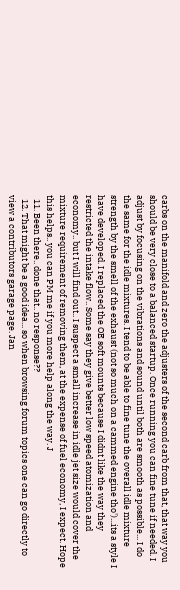carbs on the manifold and zero the adjusters of the second carb from that, that way you should be very close to a balanced startup. Once running you can fine tune if needed. I adjust by focusing on the vibrations and sound until both are smooth as possible... I do the same for the idle mixtures. I tend to be able to fine tune the overall idle mixture strength by the smell of the exhaust (not so much on a cammed engine tho')...its a style I have developed. I replaced the OE soft mounts because I didnt like the way they restricted the intake flow.. Some say they give better low speed atomization and economy.. but I will find out.. I suspect a small increase in idle jet size would cover the mixture requirement of removing them, at the expense of fuel economy, I expect. Hope this helps.. you can PM me if you more help along the way. J
  11. Been there.. done that.. no response??
  12. That might be a good idea... so when browsing forum topics one can go directly to view a contributors garage page. Jan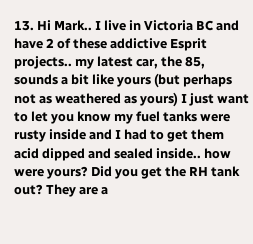13. Hi Mark.. I live in Victoria BC and have 2 of these addictive Esprit projects.. my latest car, the 85, sounds a bit like yours (but perhaps not as weathered as yours) I just want to let you know my fuel tanks were rusty inside and I had to get them acid dipped and sealed inside.. how were yours? Did you get the RH tank out? They are a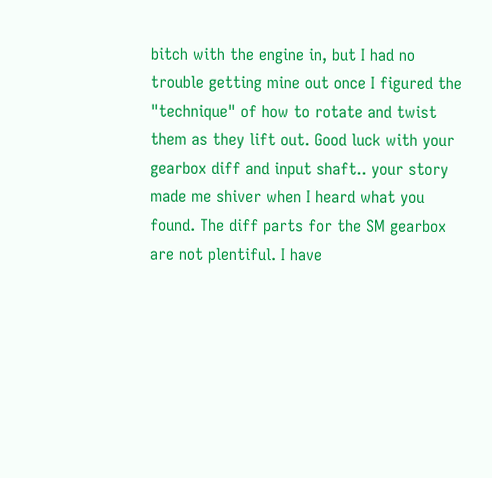bitch with the engine in, but I had no trouble getting mine out once I figured the "technique" of how to rotate and twist them as they lift out. Good luck with your gearbox diff and input shaft.. your story made me shiver when I heard what you found. The diff parts for the SM gearbox are not plentiful. I have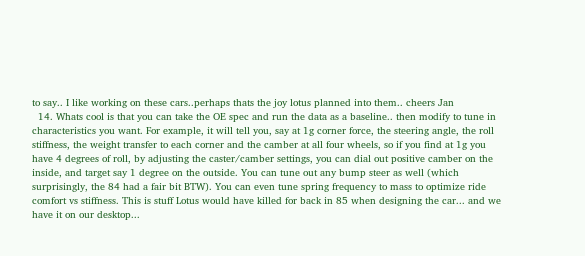to say.. I like working on these cars..perhaps thats the joy lotus planned into them.. cheers Jan
  14. Whats cool is that you can take the OE spec and run the data as a baseline.. then modify to tune in characteristics you want. For example, it will tell you, say at 1g corner force, the steering angle, the roll stiffness, the weight transfer to each corner and the camber at all four wheels, so if you find at 1g you have 4 degrees of roll, by adjusting the caster/camber settings, you can dial out positive camber on the inside, and target say 1 degree on the outside. You can tune out any bump steer as well (which surprisingly, the 84 had a fair bit BTW). You can even tune spring frequency to mass to optimize ride comfort vs stiffness. This is stuff Lotus would have killed for back in 85 when designing the car... and we have it on our desktop...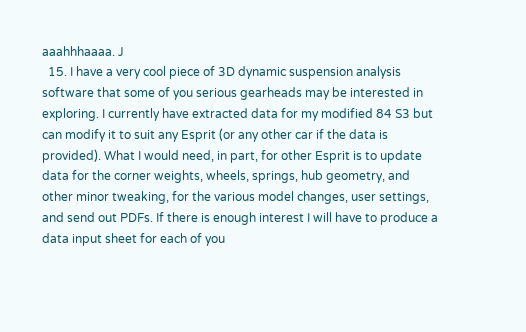aaahhhaaaa. J
  15. I have a very cool piece of 3D dynamic suspension analysis software that some of you serious gearheads may be interested in exploring. I currently have extracted data for my modified 84 S3 but can modify it to suit any Esprit (or any other car if the data is provided). What I would need, in part, for other Esprit is to update data for the corner weights, wheels, springs, hub geometry, and other minor tweaking, for the various model changes, user settings, and send out PDFs. If there is enough interest I will have to produce a data input sheet for each of you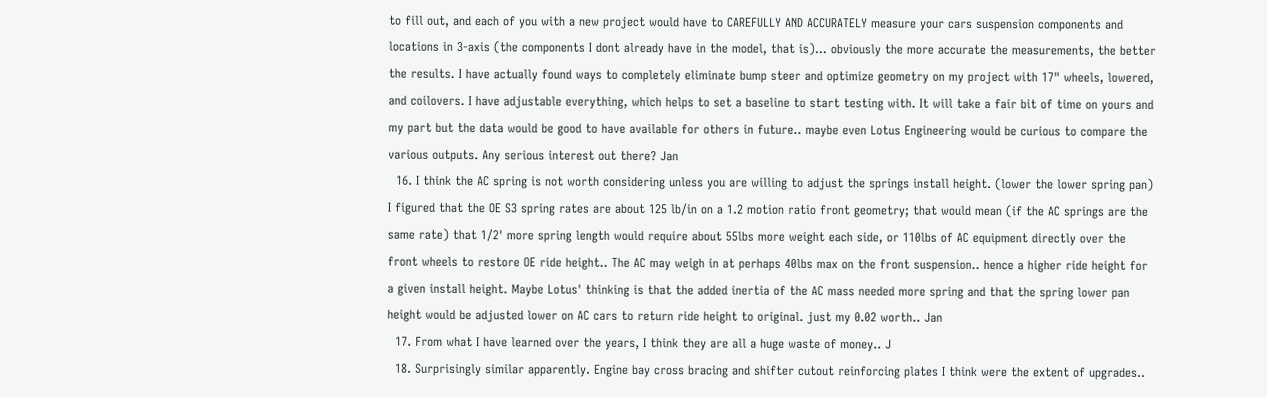to fill out, and each of you with a new project would have to CAREFULLY AND ACCURATELY measure your cars suspension components and locations in 3-axis (the components I dont already have in the model, that is)... obviously the more accurate the measurements, the better the results. I have actually found ways to completely eliminate bump steer and optimize geometry on my project with 17" wheels, lowered, and coilovers. I have adjustable everything, which helps to set a baseline to start testing with. It will take a fair bit of time on yours and my part but the data would be good to have available for others in future.. maybe even Lotus Engineering would be curious to compare the various outputs. Any serious interest out there? Jan
  16. I think the AC spring is not worth considering unless you are willing to adjust the springs install height. (lower the lower spring pan) I figured that the OE S3 spring rates are about 125 lb/in on a 1.2 motion ratio front geometry; that would mean (if the AC springs are the same rate) that 1/2' more spring length would require about 55lbs more weight each side, or 110lbs of AC equipment directly over the front wheels to restore OE ride height.. The AC may weigh in at perhaps 40lbs max on the front suspension.. hence a higher ride height for a given install height. Maybe Lotus' thinking is that the added inertia of the AC mass needed more spring and that the spring lower pan height would be adjusted lower on AC cars to return ride height to original. just my 0.02 worth.. Jan
  17. From what I have learned over the years, I think they are all a huge waste of money.. J
  18. Surprisingly similar apparently. Engine bay cross bracing and shifter cutout reinforcing plates I think were the extent of upgrades..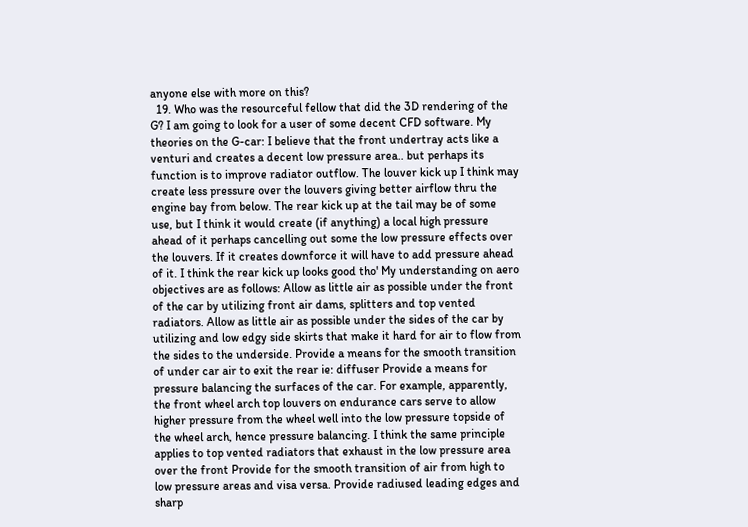anyone else with more on this?
  19. Who was the resourceful fellow that did the 3D rendering of the G? I am going to look for a user of some decent CFD software. My theories on the G-car: I believe that the front undertray acts like a venturi and creates a decent low pressure area.. but perhaps its function is to improve radiator outflow. The louver kick up I think may create less pressure over the louvers giving better airflow thru the engine bay from below. The rear kick up at the tail may be of some use, but I think it would create (if anything) a local high pressure ahead of it perhaps cancelling out some the low pressure effects over the louvers. If it creates downforce it will have to add pressure ahead of it. I think the rear kick up looks good tho' My understanding on aero objectives are as follows: Allow as little air as possible under the front of the car by utilizing front air dams, splitters and top vented radiators. Allow as little air as possible under the sides of the car by utilizing and low edgy side skirts that make it hard for air to flow from the sides to the underside. Provide a means for the smooth transition of under car air to exit the rear ie: diffuser Provide a means for pressure balancing the surfaces of the car. For example, apparently, the front wheel arch top louvers on endurance cars serve to allow higher pressure from the wheel well into the low pressure topside of the wheel arch, hence pressure balancing. I think the same principle applies to top vented radiators that exhaust in the low pressure area over the front Provide for the smooth transition of air from high to low pressure areas and visa versa. Provide radiused leading edges and sharp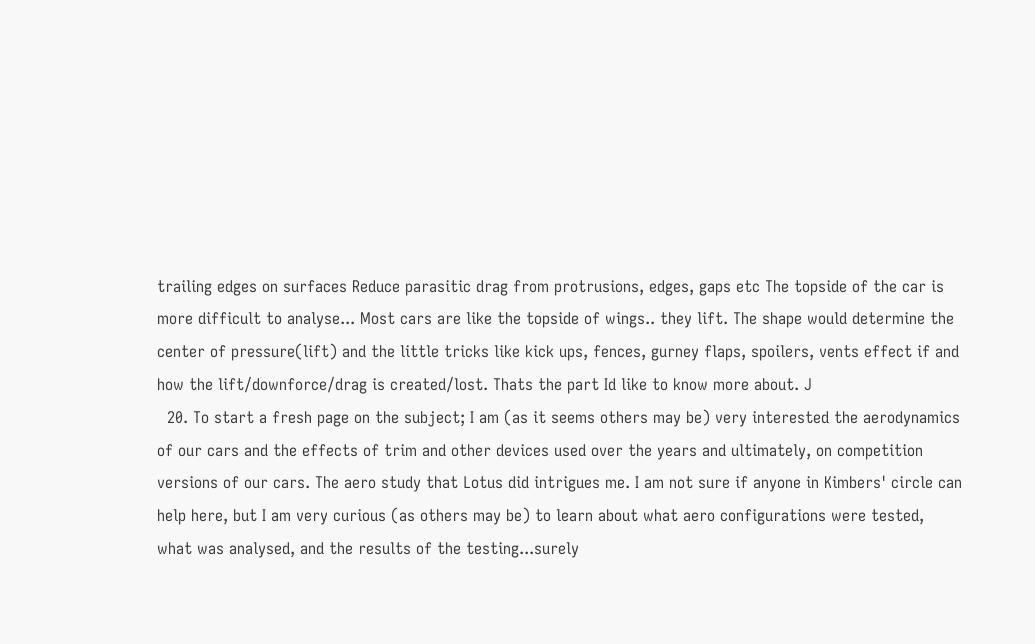trailing edges on surfaces Reduce parasitic drag from protrusions, edges, gaps etc The topside of the car is more difficult to analyse... Most cars are like the topside of wings.. they lift. The shape would determine the center of pressure(lift) and the little tricks like kick ups, fences, gurney flaps, spoilers, vents effect if and how the lift/downforce/drag is created/lost. Thats the part Id like to know more about. J
  20. To start a fresh page on the subject; I am (as it seems others may be) very interested the aerodynamics of our cars and the effects of trim and other devices used over the years and ultimately, on competition versions of our cars. The aero study that Lotus did intrigues me. I am not sure if anyone in Kimbers' circle can help here, but I am very curious (as others may be) to learn about what aero configurations were tested, what was analysed, and the results of the testing...surely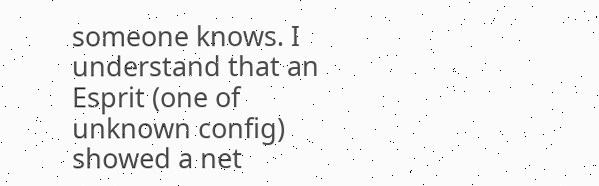someone knows. I understand that an Esprit (one of unknown config) showed a net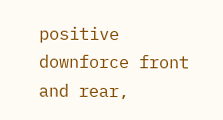positive downforce front and rear,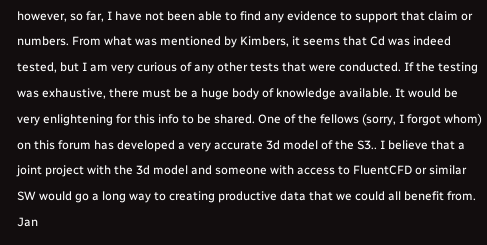however, so far, I have not been able to find any evidence to support that claim or numbers. From what was mentioned by Kimbers, it seems that Cd was indeed tested, but I am very curious of any other tests that were conducted. If the testing was exhaustive, there must be a huge body of knowledge available. It would be very enlightening for this info to be shared. One of the fellows (sorry, I forgot whom) on this forum has developed a very accurate 3d model of the S3.. I believe that a joint project with the 3d model and someone with access to FluentCFD or similar SW would go a long way to creating productive data that we could all benefit from. Jan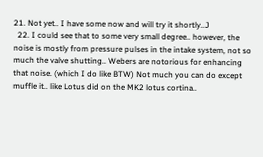21. Not yet.. I have some now and will try it shortly..J
  22. I could see that to some very small degree.. however, the noise is mostly from pressure pulses in the intake system, not so much the valve shutting.. Webers are notorious for enhancing that noise. (which I do like BTW) Not much you can do except muffle it.. like Lotus did on the MK2 lotus cortina..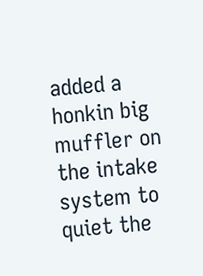added a honkin big muffler on the intake system to quiet the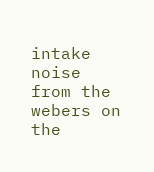intake noise from the webers on the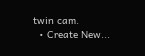twin cam.
  • Create New...